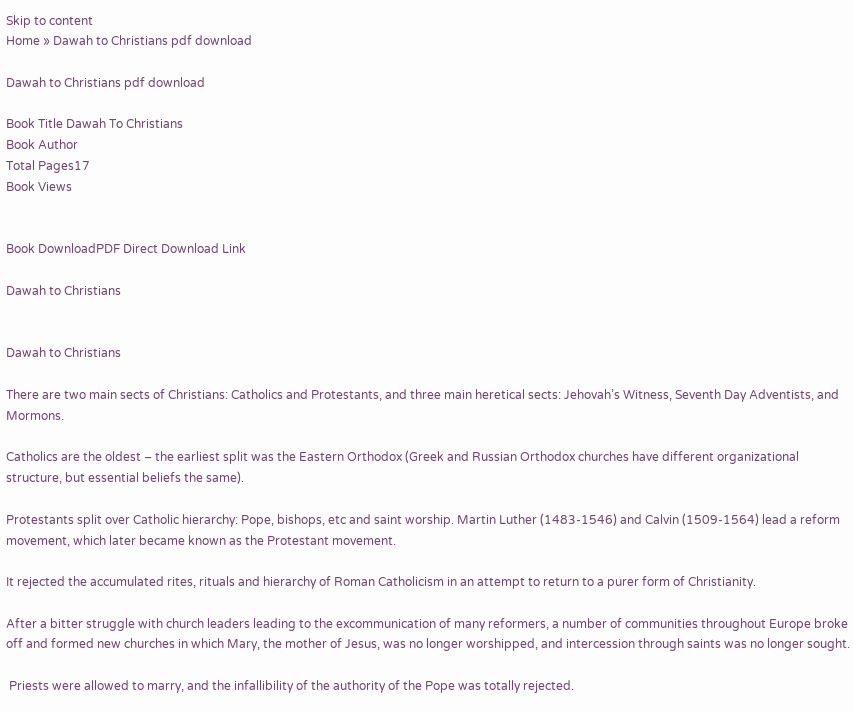Skip to content
Home » Dawah to Christians pdf download

Dawah to Christians pdf download

Book Title Dawah To Christians
Book Author
Total Pages17
Book Views


Book DownloadPDF Direct Download Link

Dawah to Christians


Dawah to Christians

There are two main sects of Christians: Catholics and Protestants, and three main heretical sects: Jehovah’s Witness, Seventh Day Adventists, and Mormons.

Catholics are the oldest – the earliest split was the Eastern Orthodox (Greek and Russian Orthodox churches have different organizational structure, but essential beliefs the same).

Protestants split over Catholic hierarchy: Pope, bishops, etc and saint worship. Martin Luther (1483-1546) and Calvin (1509-1564) lead a reform movement, which later became known as the Protestant movement.

It rejected the accumulated rites, rituals and hierarchy of Roman Catholicism in an attempt to return to a purer form of Christianity.

After a bitter struggle with church leaders leading to the excommunication of many reformers, a number of communities throughout Europe broke off and formed new churches in which Mary, the mother of Jesus, was no longer worshipped, and intercession through saints was no longer sought.

 Priests were allowed to marry, and the infallibility of the authority of the Pope was totally rejected.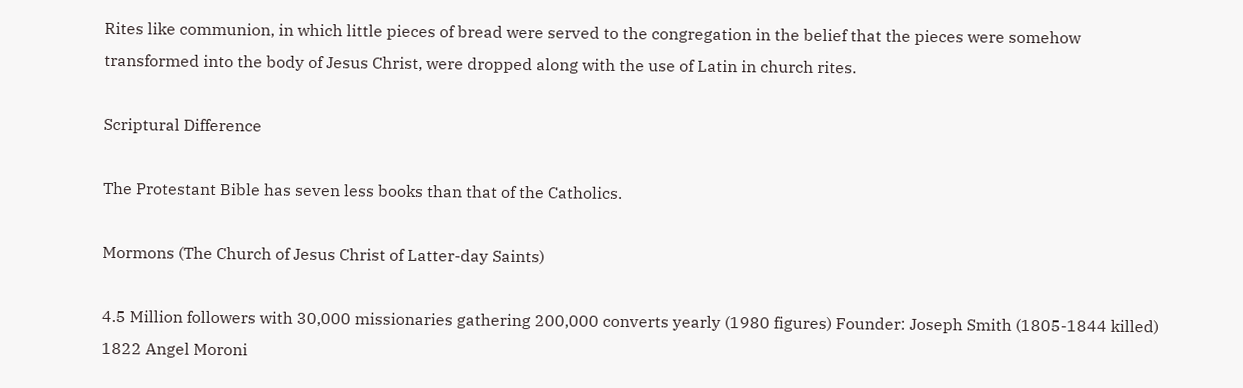Rites like communion, in which little pieces of bread were served to the congregation in the belief that the pieces were somehow transformed into the body of Jesus Christ, were dropped along with the use of Latin in church rites.

Scriptural Difference

The Protestant Bible has seven less books than that of the Catholics.

Mormons (The Church of Jesus Christ of Latter-day Saints)

4.5 Million followers with 30,000 missionaries gathering 200,000 converts yearly (1980 figures) Founder: Joseph Smith (1805-1844 killed) 1822 Angel Moroni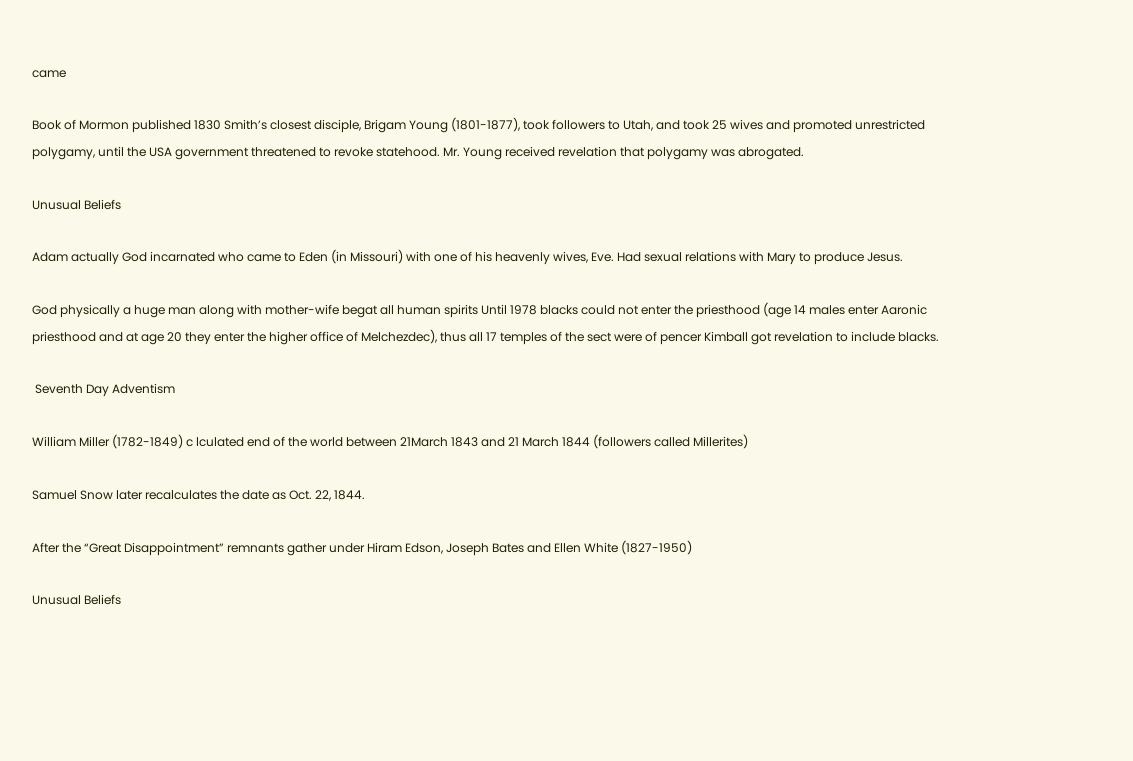came

Book of Mormon published 1830 Smith’s closest disciple, Brigam Young (1801-1877), took followers to Utah, and took 25 wives and promoted unrestricted polygamy, until the USA government threatened to revoke statehood. Mr. Young received revelation that polygamy was abrogated.

Unusual Beliefs

Adam actually God incarnated who came to Eden (in Missouri) with one of his heavenly wives, Eve. Had sexual relations with Mary to produce Jesus.

God physically a huge man along with mother-wife begat all human spirits Until 1978 blacks could not enter the priesthood (age 14 males enter Aaronic priesthood and at age 20 they enter the higher office of Melchezdec), thus all 17 temples of the sect were of pencer Kimball got revelation to include blacks.

 Seventh Day Adventism

William Miller (1782-1849) c lculated end of the world between 21March 1843 and 21 March 1844 (followers called Millerites)

Samuel Snow later recalculates the date as Oct. 22, 1844.

After the “Great Disappointment” remnants gather under Hiram Edson, Joseph Bates and Ellen White (1827-1950)

Unusual Beliefs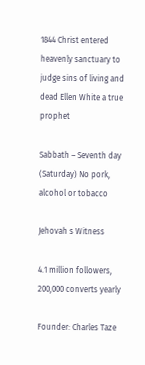1844 Christ entered heavenly sanctuary to judge sins of living and dead Ellen White a true prophet

Sabbath – Seventh day (Saturday) No pork, alcohol or tobacco

Jehovah s Witness

4.1 million followers, 200,000 converts yearly

Founder: Charles Taze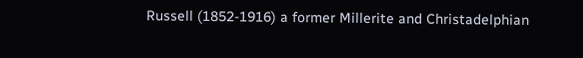Russell (1852-1916) a former Millerite and Christadelphian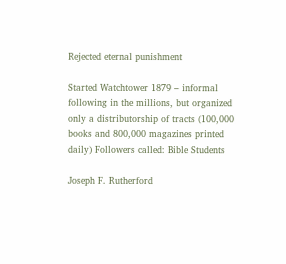Rejected eternal punishment

Started Watchtower 1879 – informal following in the millions, but organized only a distributorship of tracts (100,000 books and 800,000 magazines printed daily) Followers called: Bible Students

Joseph F. Rutherford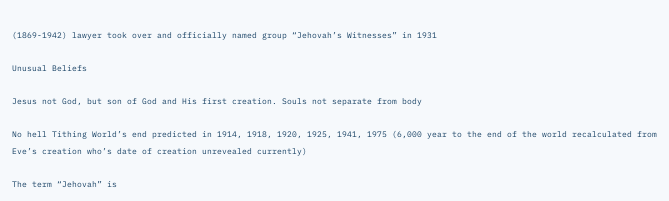(1869-1942) lawyer took over and officially named group “Jehovah’s Witnesses” in 1931

Unusual Beliefs

Jesus not God, but son of God and His first creation. Souls not separate from body

No hell Tithing World’s end predicted in 1914, 1918, 1920, 1925, 1941, 1975 (6,000 year to the end of the world recalculated from Eve’s creation who’s date of creation unrevealed currently)

The term “Jehovah” is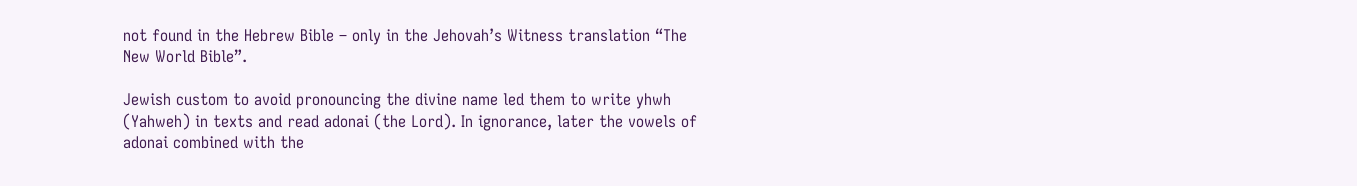not found in the Hebrew Bible – only in the Jehovah’s Witness translation “The New World Bible”.

Jewish custom to avoid pronouncing the divine name led them to write yhwh (Yahweh) in texts and read adonai (the Lord). In ignorance, later the vowels of adonai combined with the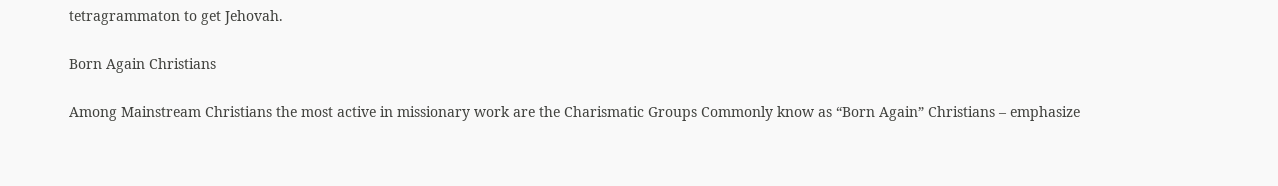tetragrammaton to get Jehovah.

Born Again Christians

Among Mainstream Christians the most active in missionary work are the Charismatic Groups Commonly know as “Born Again” Christians – emphasize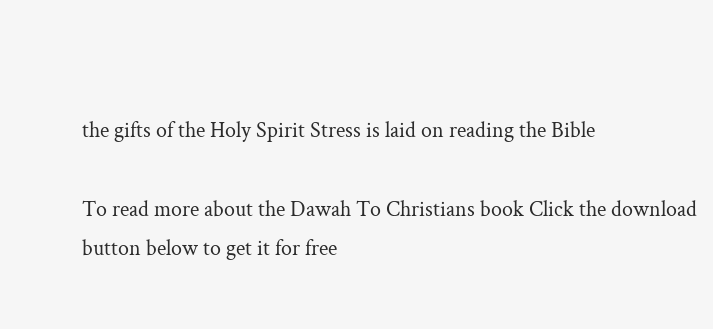the gifts of the Holy Spirit Stress is laid on reading the Bible

To read more about the Dawah To Christians book Click the download button below to get it for free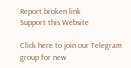Report broken link
Support this Website

Click here to join our Telegram group for new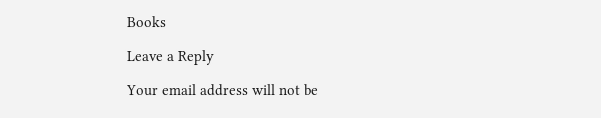Books

Leave a Reply

Your email address will not be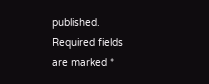published. Required fields are marked *